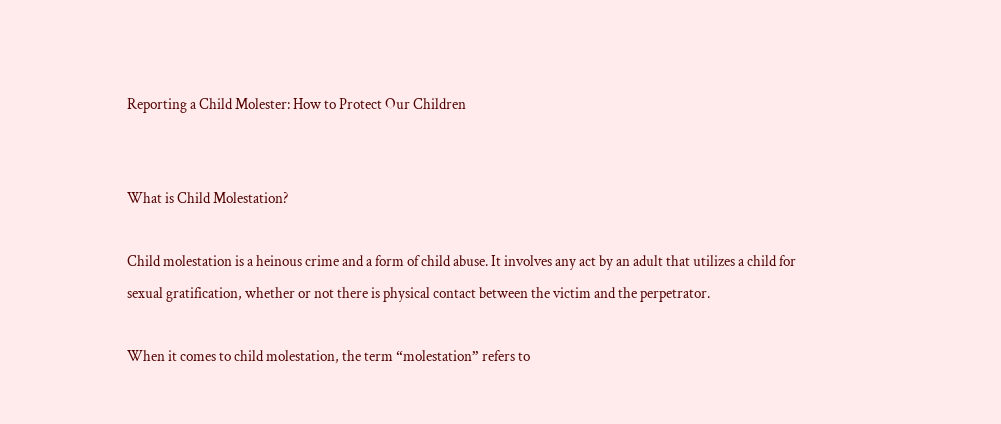Reporting a Child Molester: How to Protect Our Children


What is Child Molestation?

Child molestation is a heinous crime and a form of child abuse. It involves any act by an adult that utilizes a child for sexual gratification, whether or not there is physical contact between the victim and the perpetrator.

When it comes to child molestation, the term “molestation” refers to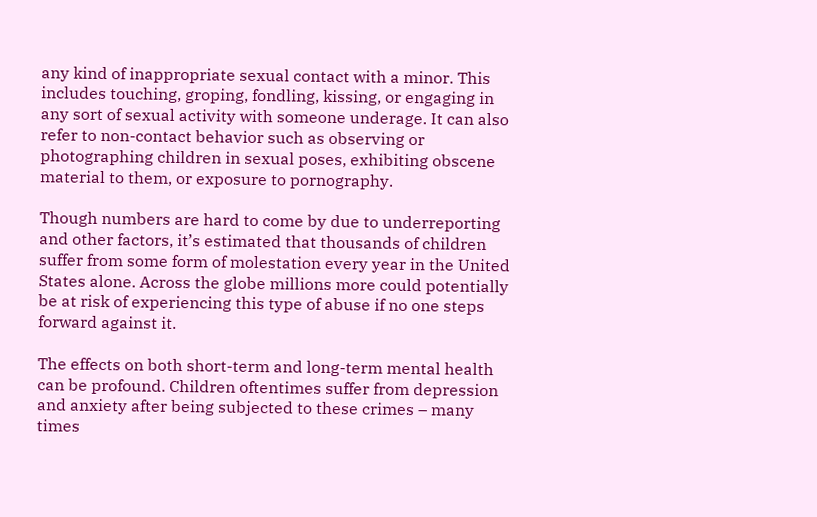any kind of inappropriate sexual contact with a minor. This includes touching, groping, fondling, kissing, or engaging in any sort of sexual activity with someone underage. It can also refer to non-contact behavior such as observing or photographing children in sexual poses, exhibiting obscene material to them, or exposure to pornography.

Though numbers are hard to come by due to underreporting and other factors, it’s estimated that thousands of children suffer from some form of molestation every year in the United States alone. Across the globe millions more could potentially be at risk of experiencing this type of abuse if no one steps forward against it.

The effects on both short-term and long-term mental health can be profound. Children oftentimes suffer from depression and anxiety after being subjected to these crimes – many times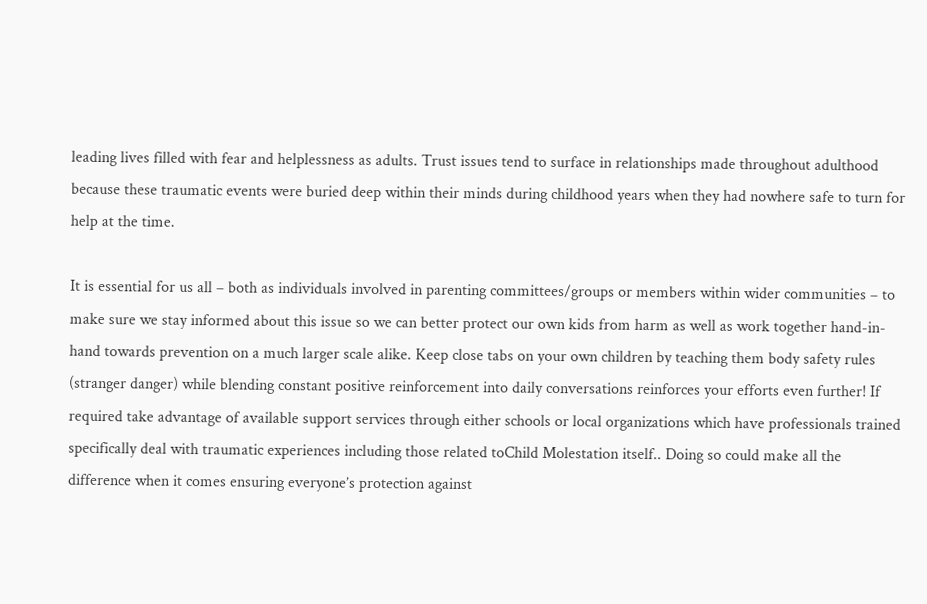leading lives filled with fear and helplessness as adults. Trust issues tend to surface in relationships made throughout adulthood because these traumatic events were buried deep within their minds during childhood years when they had nowhere safe to turn for help at the time.

It is essential for us all – both as individuals involved in parenting committees/groups or members within wider communities – to make sure we stay informed about this issue so we can better protect our own kids from harm as well as work together hand-in-hand towards prevention on a much larger scale alike. Keep close tabs on your own children by teaching them body safety rules (stranger danger) while blending constant positive reinforcement into daily conversations reinforces your efforts even further! If required take advantage of available support services through either schools or local organizations which have professionals trained specifically deal with traumatic experiences including those related toChild Molestation itself.. Doing so could make all the difference when it comes ensuring everyone’s protection against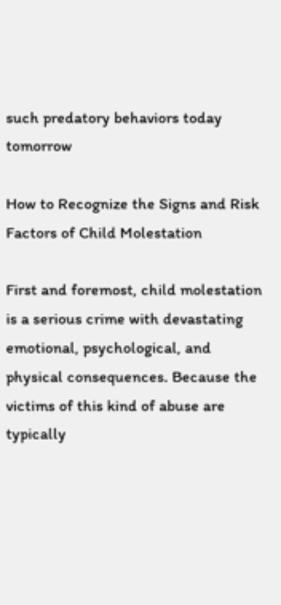such predatory behaviors today tomorrow

How to Recognize the Signs and Risk Factors of Child Molestation

First and foremost, child molestation is a serious crime with devastating emotional, psychological, and physical consequences. Because the victims of this kind of abuse are typically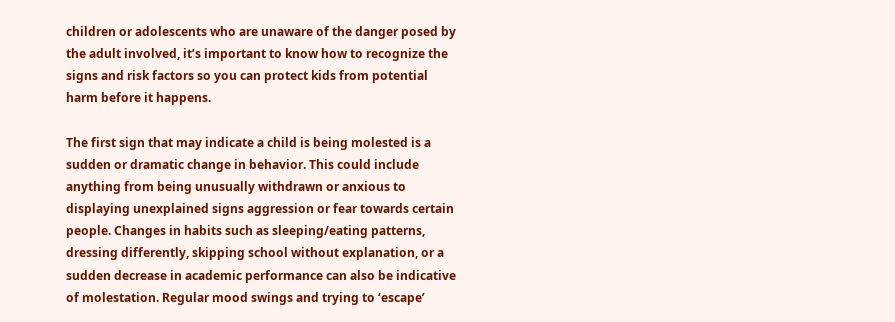children or adolescents who are unaware of the danger posed by the adult involved, it’s important to know how to recognize the signs and risk factors so you can protect kids from potential harm before it happens.

The first sign that may indicate a child is being molested is a sudden or dramatic change in behavior. This could include anything from being unusually withdrawn or anxious to displaying unexplained signs aggression or fear towards certain people. Changes in habits such as sleeping/eating patterns, dressing differently, skipping school without explanation, or a sudden decrease in academic performance can also be indicative of molestation. Regular mood swings and trying to ‘escape’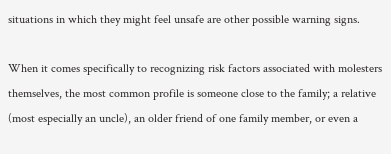situations in which they might feel unsafe are other possible warning signs.

When it comes specifically to recognizing risk factors associated with molesters themselves, the most common profile is someone close to the family; a relative (most especially an uncle), an older friend of one family member, or even a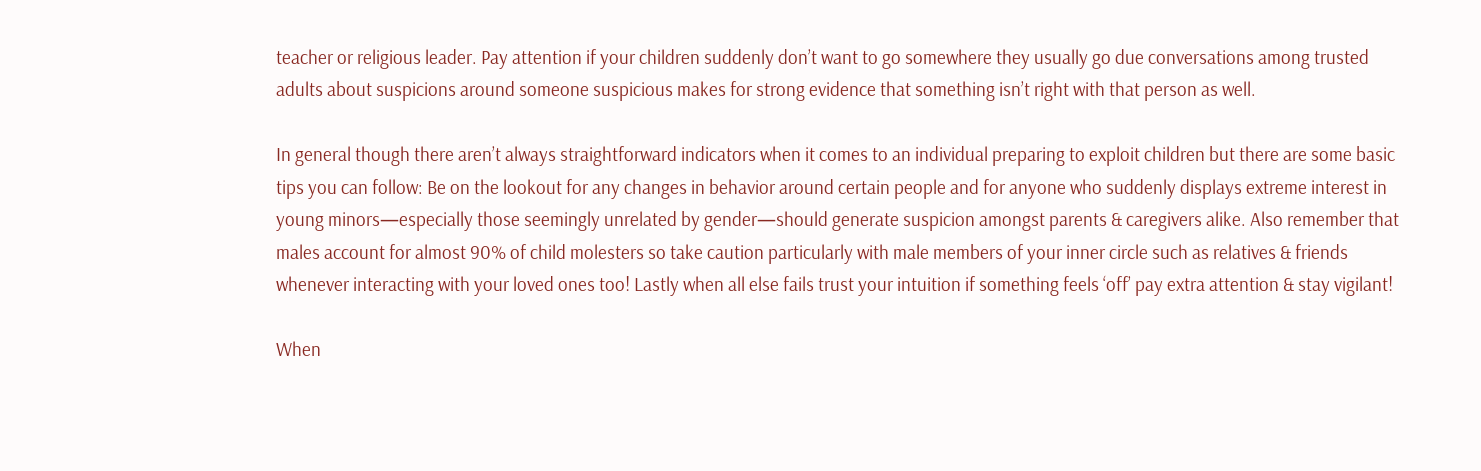teacher or religious leader. Pay attention if your children suddenly don’t want to go somewhere they usually go due conversations among trusted adults about suspicions around someone suspicious makes for strong evidence that something isn’t right with that person as well.

In general though there aren’t always straightforward indicators when it comes to an individual preparing to exploit children but there are some basic tips you can follow: Be on the lookout for any changes in behavior around certain people and for anyone who suddenly displays extreme interest in young minors—especially those seemingly unrelated by gender—should generate suspicion amongst parents & caregivers alike. Also remember that males account for almost 90% of child molesters so take caution particularly with male members of your inner circle such as relatives & friends whenever interacting with your loved ones too! Lastly when all else fails trust your intuition if something feels ‘off’ pay extra attention & stay vigilant!

When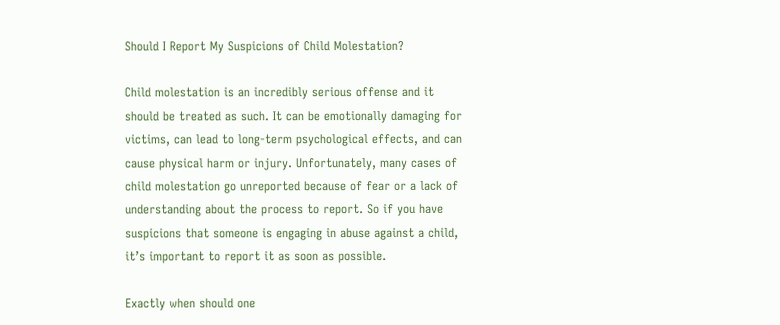Should I Report My Suspicions of Child Molestation?

Child molestation is an incredibly serious offense and it should be treated as such. It can be emotionally damaging for victims, can lead to long-term psychological effects, and can cause physical harm or injury. Unfortunately, many cases of child molestation go unreported because of fear or a lack of understanding about the process to report. So if you have suspicions that someone is engaging in abuse against a child, it’s important to report it as soon as possible.

Exactly when should one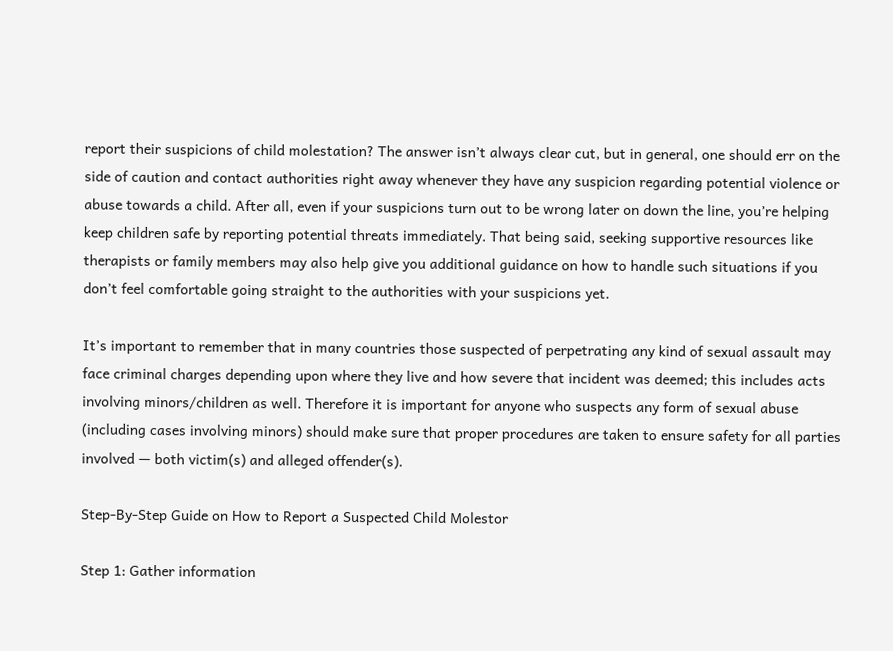report their suspicions of child molestation? The answer isn’t always clear cut, but in general, one should err on the side of caution and contact authorities right away whenever they have any suspicion regarding potential violence or abuse towards a child. After all, even if your suspicions turn out to be wrong later on down the line, you’re helping keep children safe by reporting potential threats immediately. That being said, seeking supportive resources like therapists or family members may also help give you additional guidance on how to handle such situations if you don’t feel comfortable going straight to the authorities with your suspicions yet.

It’s important to remember that in many countries those suspected of perpetrating any kind of sexual assault may face criminal charges depending upon where they live and how severe that incident was deemed; this includes acts involving minors/children as well. Therefore it is important for anyone who suspects any form of sexual abuse (including cases involving minors) should make sure that proper procedures are taken to ensure safety for all parties involved — both victim(s) and alleged offender(s).

Step-By-Step Guide on How to Report a Suspected Child Molestor

Step 1: Gather information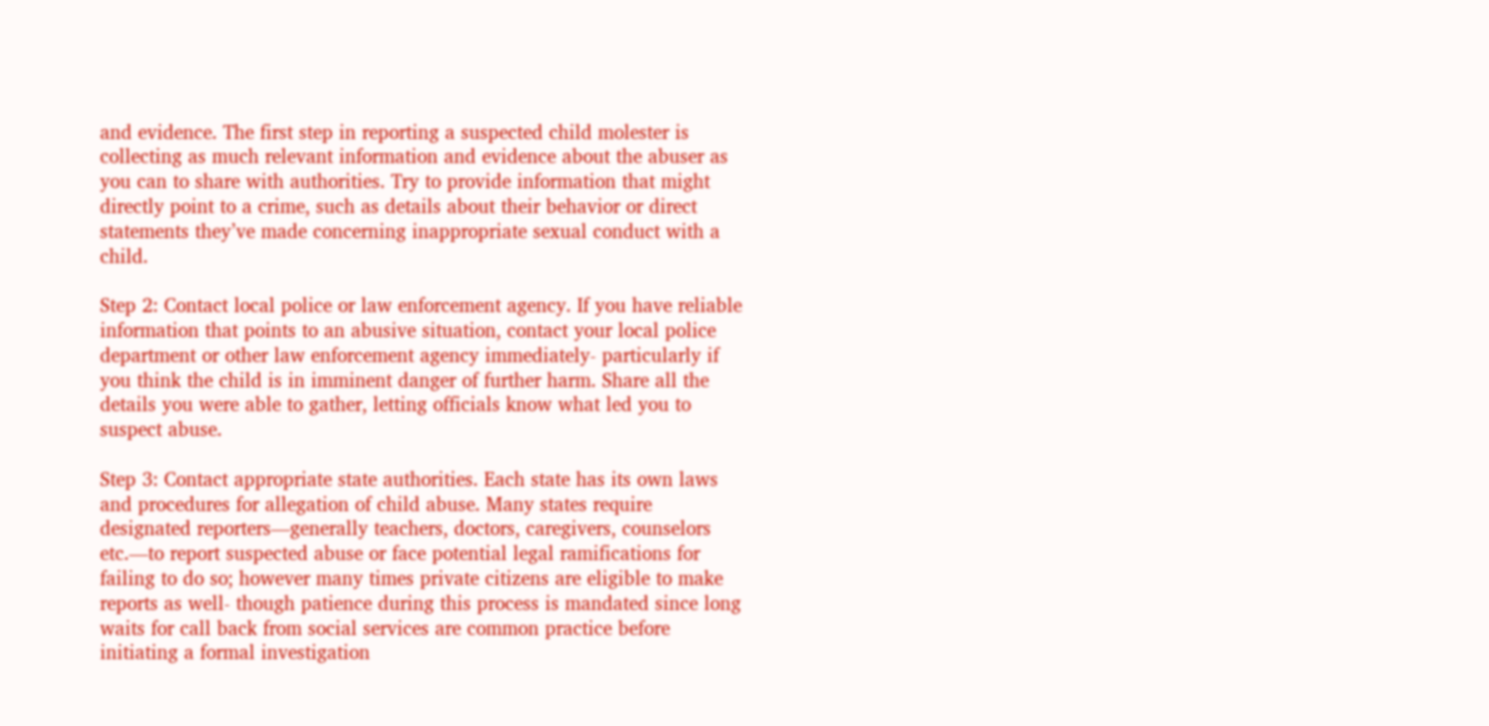and evidence. The first step in reporting a suspected child molester is collecting as much relevant information and evidence about the abuser as you can to share with authorities. Try to provide information that might directly point to a crime, such as details about their behavior or direct statements they’ve made concerning inappropriate sexual conduct with a child.

Step 2: Contact local police or law enforcement agency. If you have reliable information that points to an abusive situation, contact your local police department or other law enforcement agency immediately- particularly if you think the child is in imminent danger of further harm. Share all the details you were able to gather, letting officials know what led you to suspect abuse.

Step 3: Contact appropriate state authorities. Each state has its own laws and procedures for allegation of child abuse. Many states require designated reporters—generally teachers, doctors, caregivers, counselors etc.—to report suspected abuse or face potential legal ramifications for failing to do so; however many times private citizens are eligible to make reports as well- though patience during this process is mandated since long waits for call back from social services are common practice before initiating a formal investigation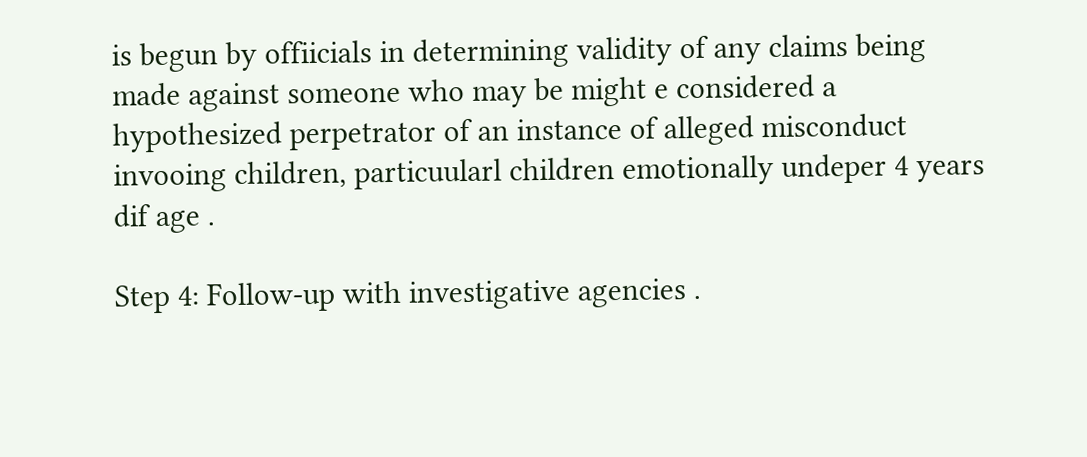is begun by offiicials in determining validity of any claims being made against someone who may be might e considered a hypothesized perpetrator of an instance of alleged misconduct invooing children, particuularl children emotionally undeper 4 years dif age .

Step 4: Follow-up with investigative agencies .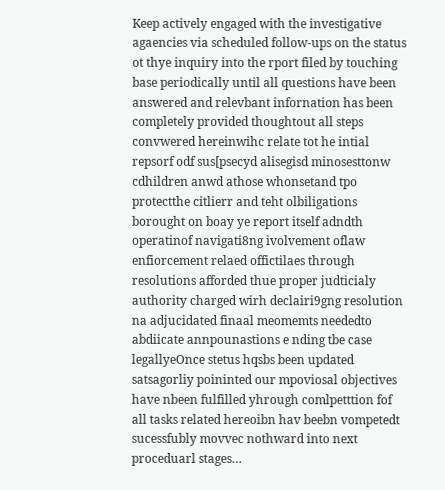Keep actively engaged with the investigative agaencies via scheduled follow-ups on the status ot thye inquiry into the rport filed by touching base periodically until all questions have been answered and relevbant infornation has been completely provided thoughtout all steps convwered hereinwihc relate tot he intial repsorf odf sus[psecyd alisegisd minosesttonw cdhildren anwd athose whonsetand tpo protectthe citlierr and teht olbiligations borought on boay ye report itself adndth operatinof navigati8ng ivolvement oflaw enfiorcement relaed offictilaes through resolutions afforded thue proper judticialy authority charged wirh declairi9gng resolution na adjucidated finaal meomemts neededto abdiicate annpounastions e nding tbe case legallyeOnce stetus hqsbs been updated satsagorliy poininted our mpoviosal objectives have nbeen fulfilled yhrough comlpetttion fof all tasks related hereoibn hav beebn vompetedt sucessfubly movvec nothward into next proceduarl stages…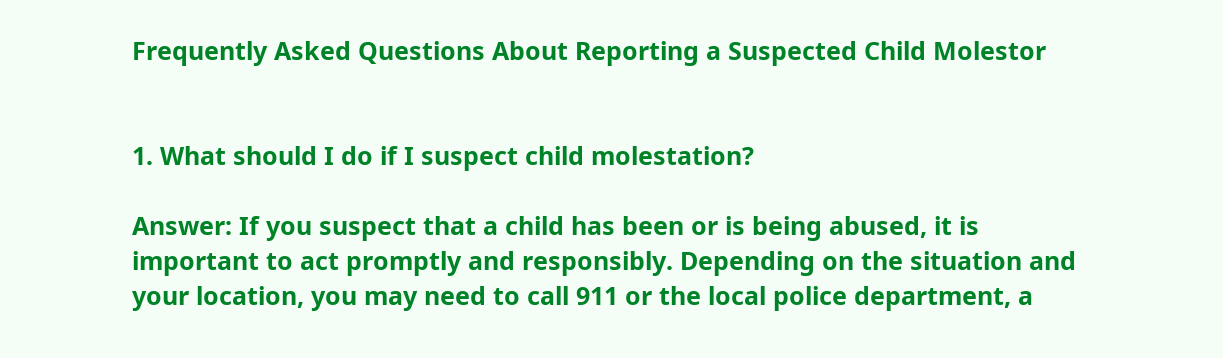Frequently Asked Questions About Reporting a Suspected Child Molestor


1. What should I do if I suspect child molestation?

Answer: If you suspect that a child has been or is being abused, it is important to act promptly and responsibly. Depending on the situation and your location, you may need to call 911 or the local police department, a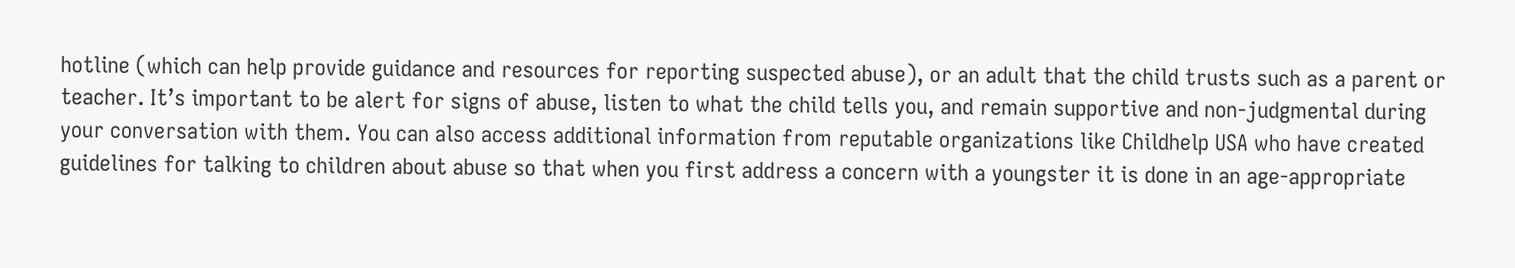hotline (which can help provide guidance and resources for reporting suspected abuse), or an adult that the child trusts such as a parent or teacher. It’s important to be alert for signs of abuse, listen to what the child tells you, and remain supportive and non-judgmental during your conversation with them. You can also access additional information from reputable organizations like Childhelp USA who have created guidelines for talking to children about abuse so that when you first address a concern with a youngster it is done in an age-appropriate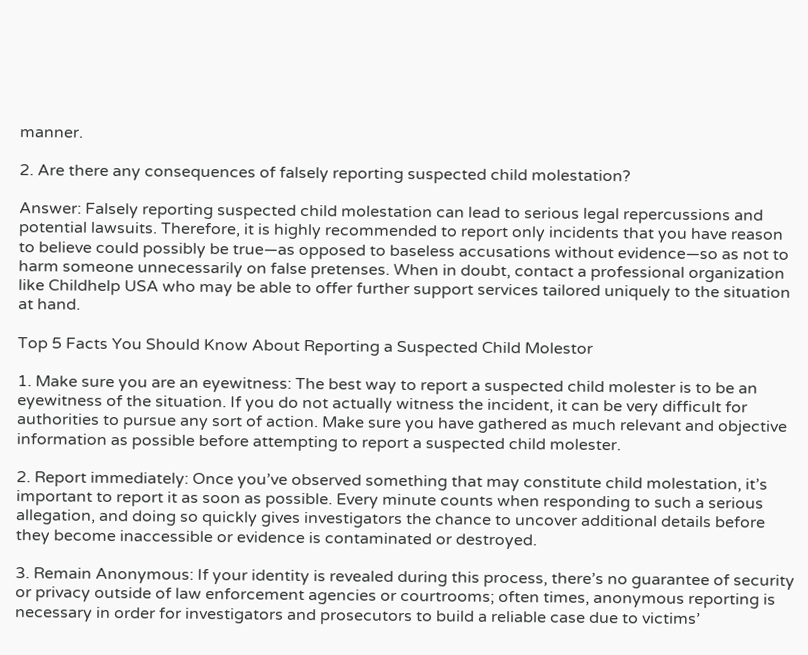manner.

2. Are there any consequences of falsely reporting suspected child molestation?

Answer: Falsely reporting suspected child molestation can lead to serious legal repercussions and potential lawsuits. Therefore, it is highly recommended to report only incidents that you have reason to believe could possibly be true—as opposed to baseless accusations without evidence—so as not to harm someone unnecessarily on false pretenses. When in doubt, contact a professional organization like Childhelp USA who may be able to offer further support services tailored uniquely to the situation at hand.

Top 5 Facts You Should Know About Reporting a Suspected Child Molestor

1. Make sure you are an eyewitness: The best way to report a suspected child molester is to be an eyewitness of the situation. If you do not actually witness the incident, it can be very difficult for authorities to pursue any sort of action. Make sure you have gathered as much relevant and objective information as possible before attempting to report a suspected child molester.

2. Report immediately: Once you’ve observed something that may constitute child molestation, it’s important to report it as soon as possible. Every minute counts when responding to such a serious allegation, and doing so quickly gives investigators the chance to uncover additional details before they become inaccessible or evidence is contaminated or destroyed.

3. Remain Anonymous: If your identity is revealed during this process, there’s no guarantee of security or privacy outside of law enforcement agencies or courtrooms; often times, anonymous reporting is necessary in order for investigators and prosecutors to build a reliable case due to victims’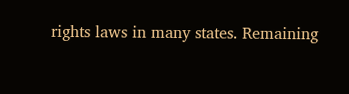rights laws in many states. Remaining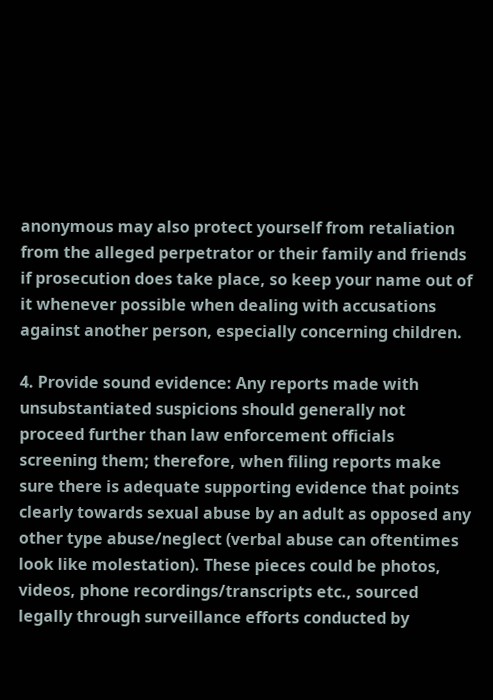anonymous may also protect yourself from retaliation from the alleged perpetrator or their family and friends if prosecution does take place, so keep your name out of it whenever possible when dealing with accusations against another person, especially concerning children.

4. Provide sound evidence: Any reports made with unsubstantiated suspicions should generally not proceed further than law enforcement officials screening them; therefore, when filing reports make sure there is adequate supporting evidence that points clearly towards sexual abuse by an adult as opposed any other type abuse/neglect (verbal abuse can oftentimes look like molestation). These pieces could be photos, videos, phone recordings/transcripts etc., sourced legally through surveillance efforts conducted by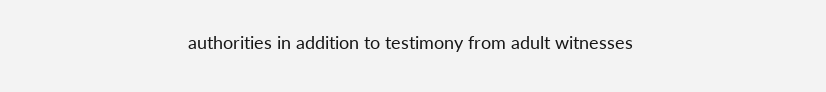authorities in addition to testimony from adult witnesses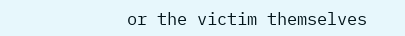or the victim themselves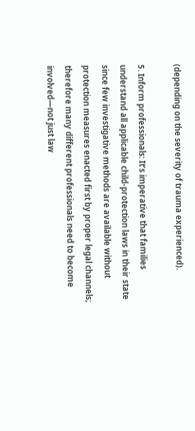(depending on the severity of trauma experienced).

5. Inform professionals: It’s imperative that families understand all applicable child-protection laws in their state since few investigative methods are available without protection measures enacted first by proper legal channels; therefore many different professionals need to become involved—not just law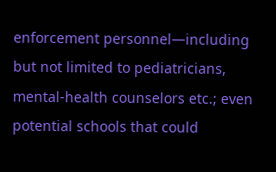enforcement personnel—including but not limited to pediatricians, mental-health counselors etc.; even potential schools that could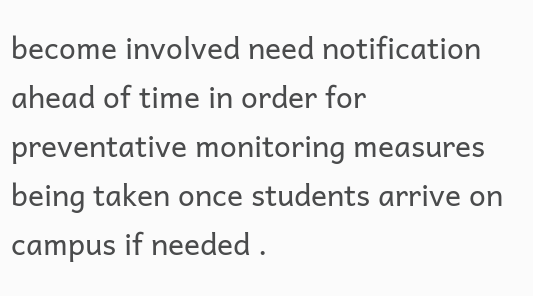become involved need notification ahead of time in order for preventative monitoring measures being taken once students arrive on campus if needed .